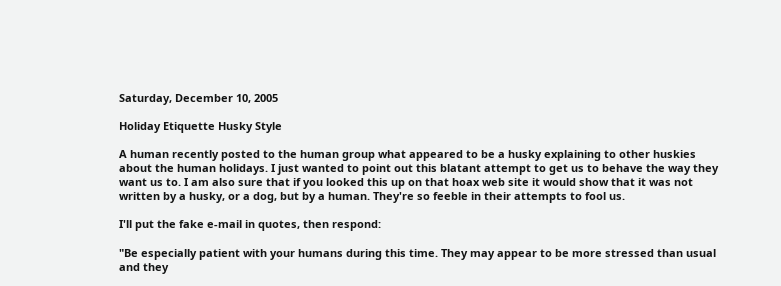Saturday, December 10, 2005

Holiday Etiquette Husky Style

A human recently posted to the human group what appeared to be a husky explaining to other huskies about the human holidays. I just wanted to point out this blatant attempt to get us to behave the way they want us to. I am also sure that if you looked this up on that hoax web site it would show that it was not written by a husky, or a dog, but by a human. They're so feeble in their attempts to fool us.

I'll put the fake e-mail in quotes, then respond:

"Be especially patient with your humans during this time. They may appear to be more stressed than usual and they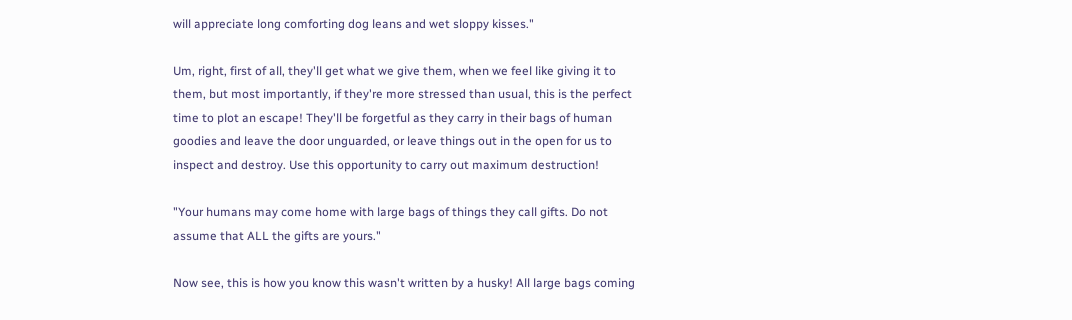will appreciate long comforting dog leans and wet sloppy kisses."

Um, right, first of all, they'll get what we give them, when we feel like giving it to them, but most importantly, if they're more stressed than usual, this is the perfect time to plot an escape! They'll be forgetful as they carry in their bags of human goodies and leave the door unguarded, or leave things out in the open for us to inspect and destroy. Use this opportunity to carry out maximum destruction!

"Your humans may come home with large bags of things they call gifts. Do not assume that ALL the gifts are yours."

Now see, this is how you know this wasn't written by a husky! All large bags coming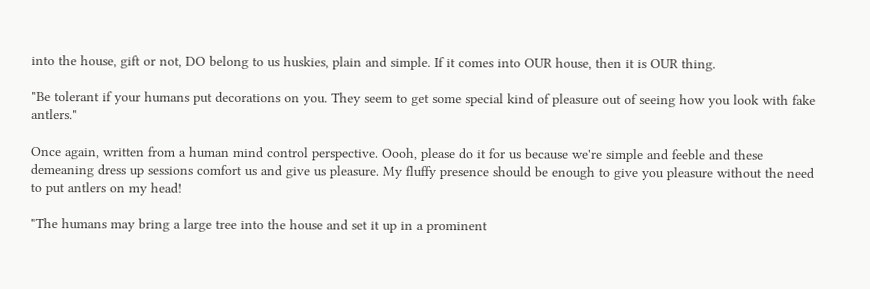into the house, gift or not, DO belong to us huskies, plain and simple. If it comes into OUR house, then it is OUR thing.

"Be tolerant if your humans put decorations on you. They seem to get some special kind of pleasure out of seeing how you look with fake antlers."

Once again, written from a human mind control perspective. Oooh, please do it for us because we're simple and feeble and these demeaning dress up sessions comfort us and give us pleasure. My fluffy presence should be enough to give you pleasure without the need to put antlers on my head!

"The humans may bring a large tree into the house and set it up in a prominent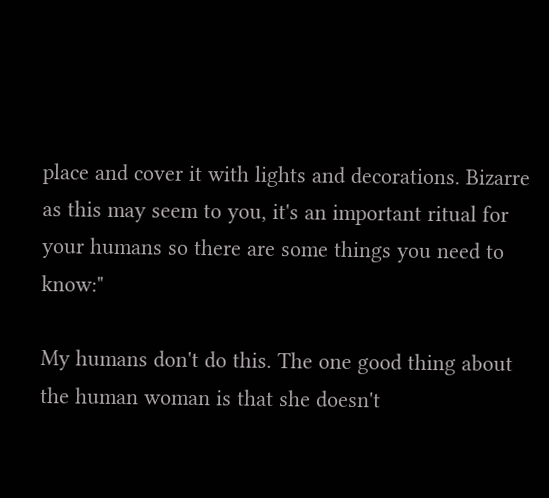place and cover it with lights and decorations. Bizarre as this may seem to you, it's an important ritual for your humans so there are some things you need to know:"

My humans don't do this. The one good thing about the human woman is that she doesn't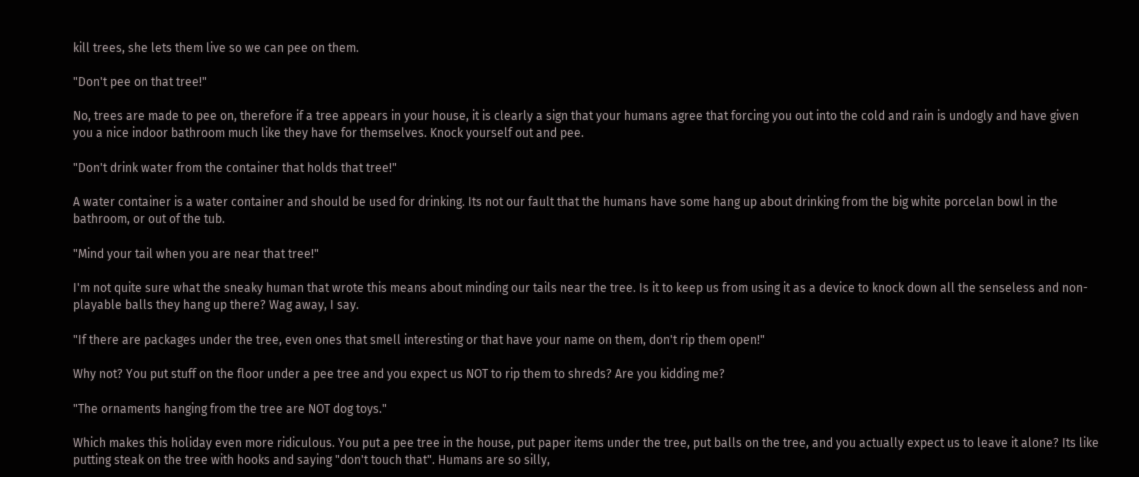kill trees, she lets them live so we can pee on them.

"Don't pee on that tree!"

No, trees are made to pee on, therefore if a tree appears in your house, it is clearly a sign that your humans agree that forcing you out into the cold and rain is undogly and have given you a nice indoor bathroom much like they have for themselves. Knock yourself out and pee.

"Don't drink water from the container that holds that tree!"

A water container is a water container and should be used for drinking. Its not our fault that the humans have some hang up about drinking from the big white porcelan bowl in the bathroom, or out of the tub.

"Mind your tail when you are near that tree!"

I'm not quite sure what the sneaky human that wrote this means about minding our tails near the tree. Is it to keep us from using it as a device to knock down all the senseless and non-playable balls they hang up there? Wag away, I say.

"If there are packages under the tree, even ones that smell interesting or that have your name on them, don't rip them open!"

Why not? You put stuff on the floor under a pee tree and you expect us NOT to rip them to shreds? Are you kidding me?

"The ornaments hanging from the tree are NOT dog toys."

Which makes this holiday even more ridiculous. You put a pee tree in the house, put paper items under the tree, put balls on the tree, and you actually expect us to leave it alone? Its like putting steak on the tree with hooks and saying "don't touch that". Humans are so silly,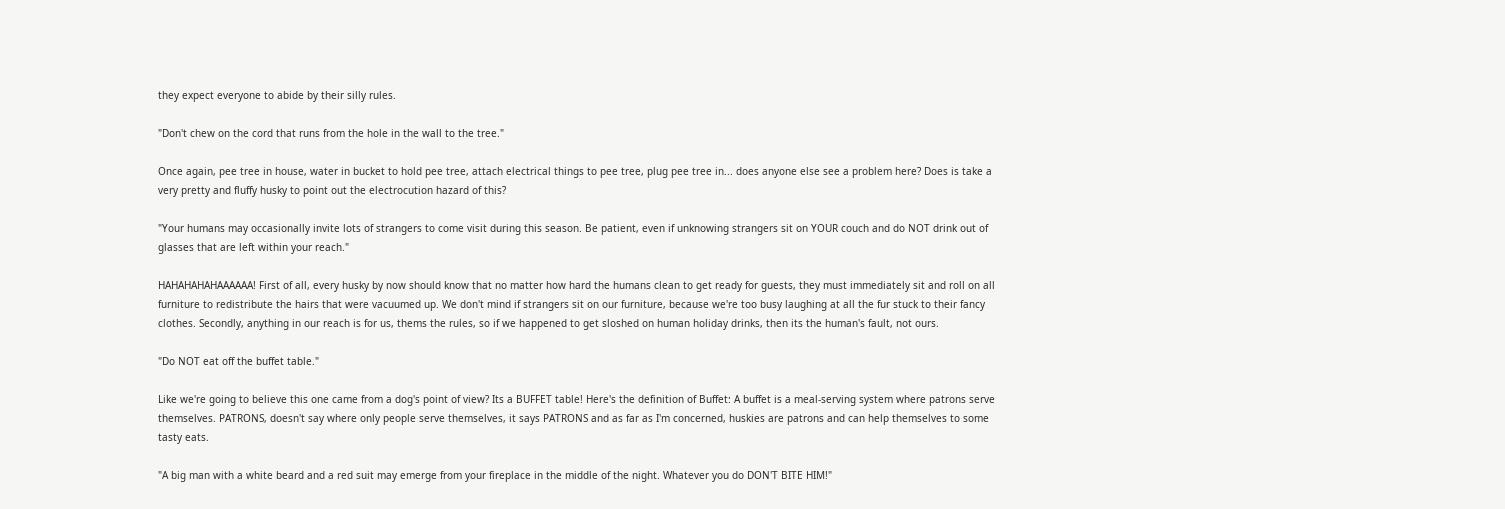they expect everyone to abide by their silly rules.

"Don't chew on the cord that runs from the hole in the wall to the tree."

Once again, pee tree in house, water in bucket to hold pee tree, attach electrical things to pee tree, plug pee tree in... does anyone else see a problem here? Does is take a very pretty and fluffy husky to point out the electrocution hazard of this?

"Your humans may occasionally invite lots of strangers to come visit during this season. Be patient, even if unknowing strangers sit on YOUR couch and do NOT drink out of glasses that are left within your reach."

HAHAHAHAHAAAAAA! First of all, every husky by now should know that no matter how hard the humans clean to get ready for guests, they must immediately sit and roll on all furniture to redistribute the hairs that were vacuumed up. We don't mind if strangers sit on our furniture, because we're too busy laughing at all the fur stuck to their fancy clothes. Secondly, anything in our reach is for us, thems the rules, so if we happened to get sloshed on human holiday drinks, then its the human's fault, not ours.

"Do NOT eat off the buffet table."

Like we're going to believe this one came from a dog's point of view? Its a BUFFET table! Here's the definition of Buffet: A buffet is a meal-serving system where patrons serve themselves. PATRONS, doesn't say where only people serve themselves, it says PATRONS and as far as I'm concerned, huskies are patrons and can help themselves to some tasty eats.

"A big man with a white beard and a red suit may emerge from your fireplace in the middle of the night. Whatever you do DON'T BITE HIM!"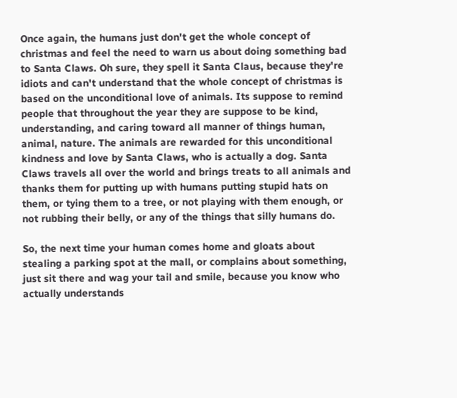Once again, the humans just don't get the whole concept of christmas and feel the need to warn us about doing something bad to Santa Claws. Oh sure, they spell it Santa Claus, because they're idiots and can't understand that the whole concept of christmas is based on the unconditional love of animals. Its suppose to remind people that throughout the year they are suppose to be kind, understanding, and caring toward all manner of things human, animal, nature. The animals are rewarded for this unconditional kindness and love by Santa Claws, who is actually a dog. Santa Claws travels all over the world and brings treats to all animals and thanks them for putting up with humans putting stupid hats on them, or tying them to a tree, or not playing with them enough, or not rubbing their belly, or any of the things that silly humans do.

So, the next time your human comes home and gloats about stealing a parking spot at the mall, or complains about something, just sit there and wag your tail and smile, because you know who actually understands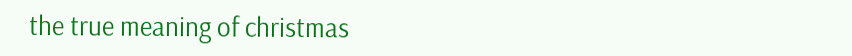the true meaning of christmas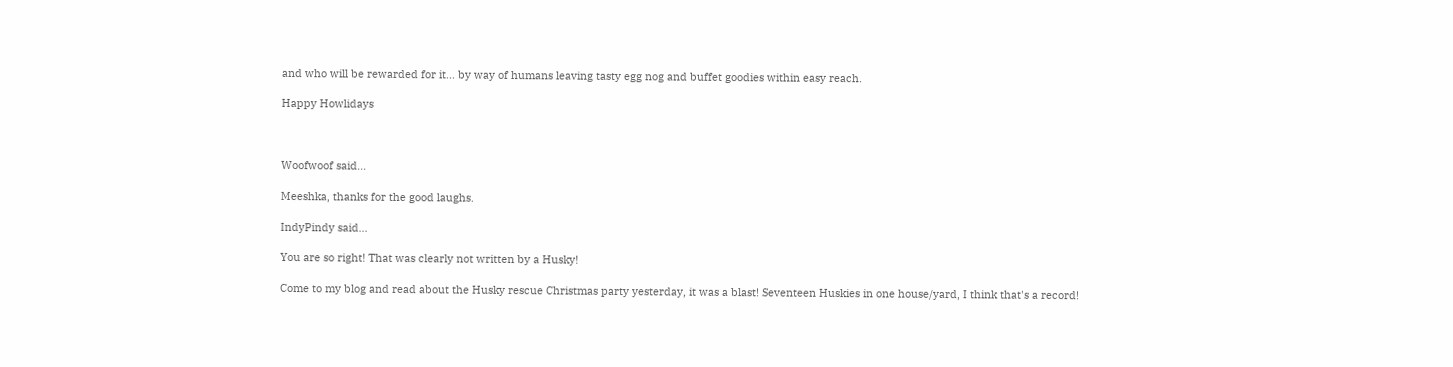and who will be rewarded for it... by way of humans leaving tasty egg nog and buffet goodies within easy reach.

Happy Howlidays



Woofwoof said...

Meeshka, thanks for the good laughs.

IndyPindy said...

You are so right! That was clearly not written by a Husky!

Come to my blog and read about the Husky rescue Christmas party yesterday, it was a blast! Seventeen Huskies in one house/yard, I think that's a record!